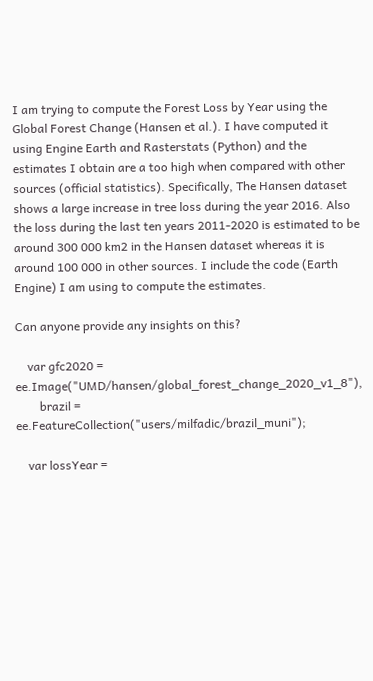I am trying to compute the Forest Loss by Year using the Global Forest Change (Hansen et al.). I have computed it using Engine Earth and Rasterstats (Python) and the estimates I obtain are a too high when compared with other sources (official statistics). Specifically, The Hansen dataset shows a large increase in tree loss during the year 2016. Also the loss during the last ten years 2011-2020 is estimated to be around 300 000 km2 in the Hansen dataset whereas it is around 100 000 in other sources. I include the code (Earth Engine) I am using to compute the estimates.

Can anyone provide any insights on this?

    var gfc2020 = ee.Image("UMD/hansen/global_forest_change_2020_v1_8"),
        brazil = ee.FeatureCollection("users/milfadic/brazil_muni");

    var lossYear =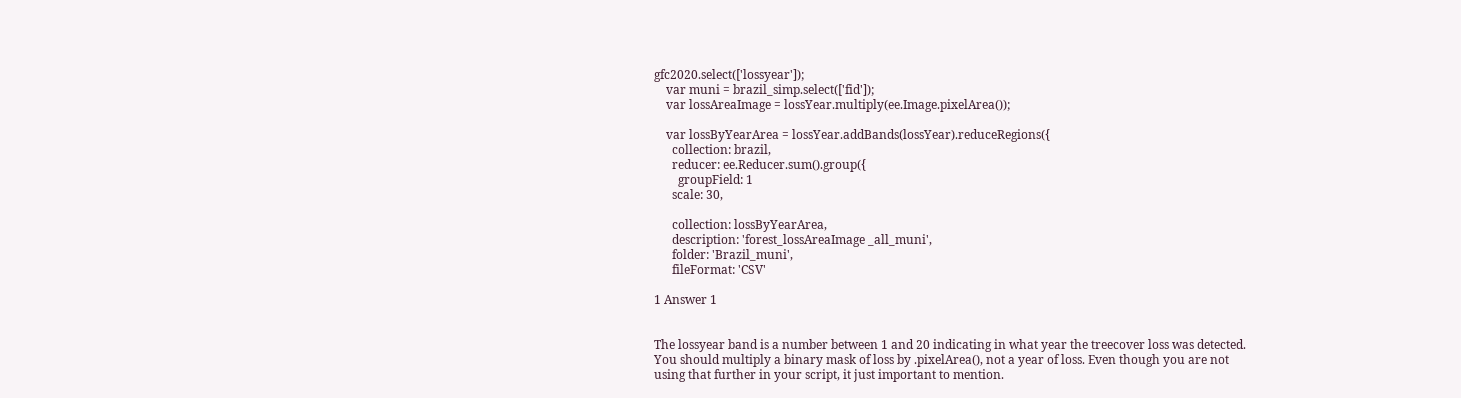gfc2020.select(['lossyear']);
    var muni = brazil_simp.select(['fid']);
    var lossAreaImage = lossYear.multiply(ee.Image.pixelArea());

    var lossByYearArea = lossYear.addBands(lossYear).reduceRegions({
      collection: brazil,
      reducer: ee.Reducer.sum().group({
        groupField: 1
      scale: 30,

      collection: lossByYearArea,
      description: 'forest_lossAreaImage _all_muni',
      folder: 'Brazil_muni',
      fileFormat: 'CSV'

1 Answer 1


The lossyear band is a number between 1 and 20 indicating in what year the treecover loss was detected. You should multiply a binary mask of loss by .pixelArea(), not a year of loss. Even though you are not using that further in your script, it just important to mention.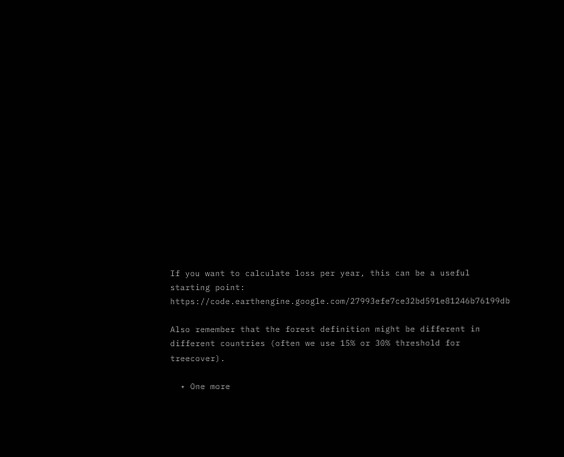If you want to calculate loss per year, this can be a useful starting point: https://code.earthengine.google.com/27993efe7ce32bd591e81246b76199db

Also remember that the forest definition might be different in different countries (often we use 15% or 30% threshold for treecover).

  • One more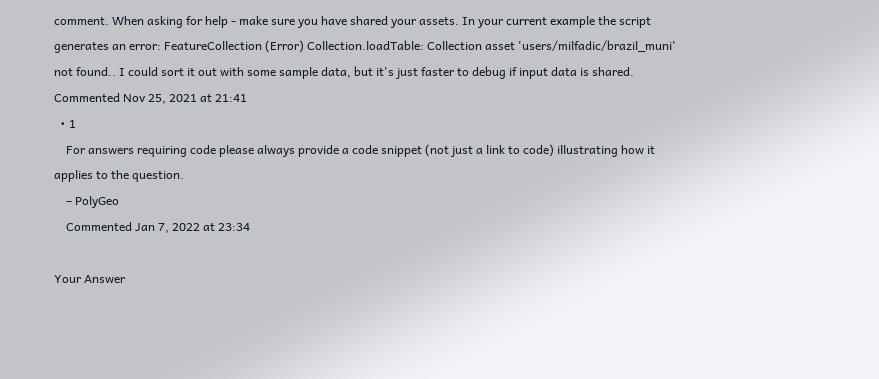comment. When asking for help - make sure you have shared your assets. In your current example the script generates an error: FeatureCollection (Error) Collection.loadTable: Collection asset 'users/milfadic/brazil_muni' not found.. I could sort it out with some sample data, but it's just faster to debug if input data is shared. Commented Nov 25, 2021 at 21:41
  • 1
    For answers requiring code please always provide a code snippet (not just a link to code) illustrating how it applies to the question.
    – PolyGeo
    Commented Jan 7, 2022 at 23:34

Your Answer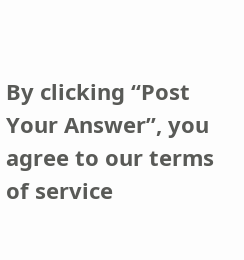By clicking “Post Your Answer”, you agree to our terms of service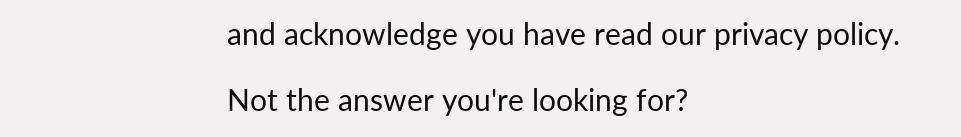and acknowledge you have read our privacy policy.

Not the answer you're looking for?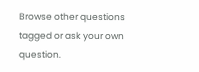Browse other questions tagged or ask your own question.